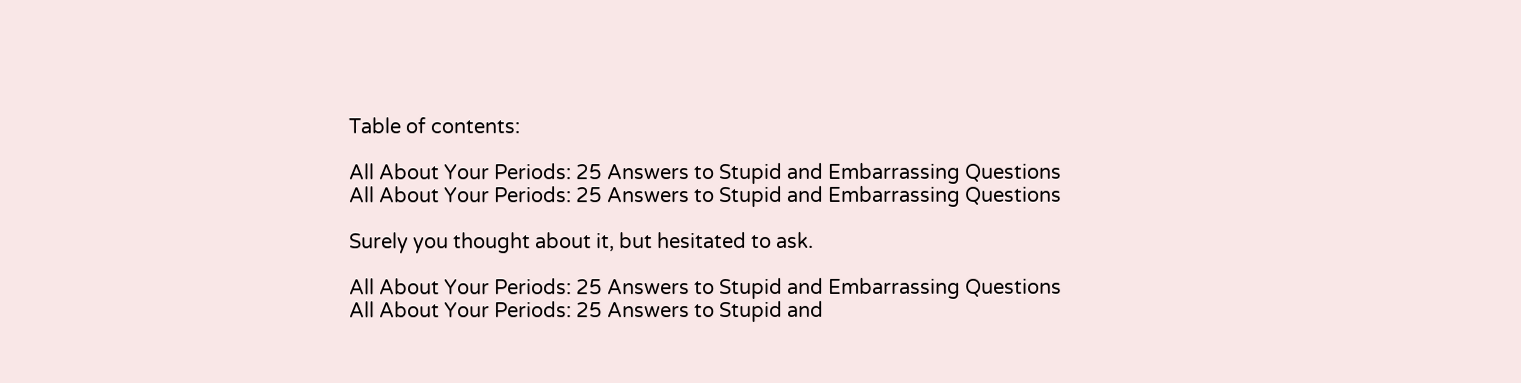Table of contents:

All About Your Periods: 25 Answers to Stupid and Embarrassing Questions
All About Your Periods: 25 Answers to Stupid and Embarrassing Questions

Surely you thought about it, but hesitated to ask.

All About Your Periods: 25 Answers to Stupid and Embarrassing Questions
All About Your Periods: 25 Answers to Stupid and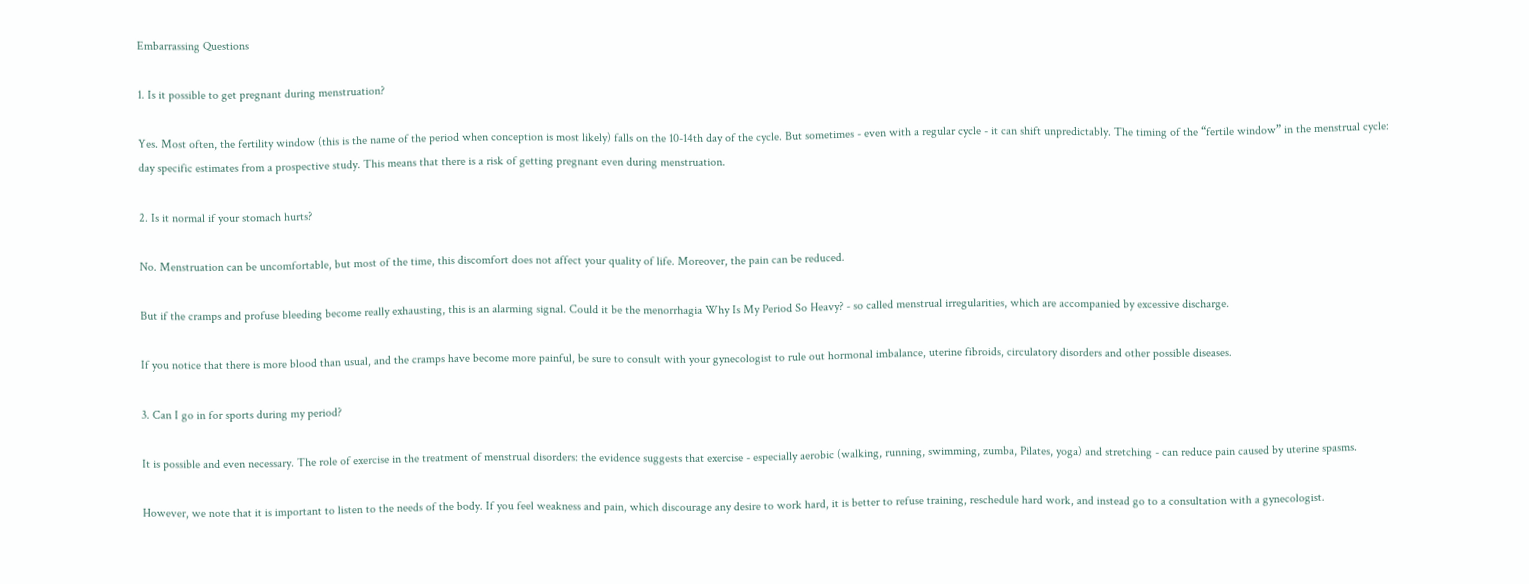Embarrassing Questions

1. Is it possible to get pregnant during menstruation?

Yes. Most often, the fertility window (this is the name of the period when conception is most likely) falls on the 10-14th day of the cycle. But sometimes - even with a regular cycle - it can shift unpredictably. The timing of the “fertile window” in the menstrual cycle: day specific estimates from a prospective study. This means that there is a risk of getting pregnant even during menstruation.

2. Is it normal if your stomach hurts?

No. Menstruation can be uncomfortable, but most of the time, this discomfort does not affect your quality of life. Moreover, the pain can be reduced.

But if the cramps and profuse bleeding become really exhausting, this is an alarming signal. Could it be the menorrhagia Why Is My Period So Heavy? - so called menstrual irregularities, which are accompanied by excessive discharge.

If you notice that there is more blood than usual, and the cramps have become more painful, be sure to consult with your gynecologist to rule out hormonal imbalance, uterine fibroids, circulatory disorders and other possible diseases.

3. Can I go in for sports during my period?

It is possible and even necessary. The role of exercise in the treatment of menstrual disorders: the evidence suggests that exercise - especially aerobic (walking, running, swimming, zumba, Pilates, yoga) and stretching - can reduce pain caused by uterine spasms.

However, we note that it is important to listen to the needs of the body. If you feel weakness and pain, which discourage any desire to work hard, it is better to refuse training, reschedule hard work, and instead go to a consultation with a gynecologist.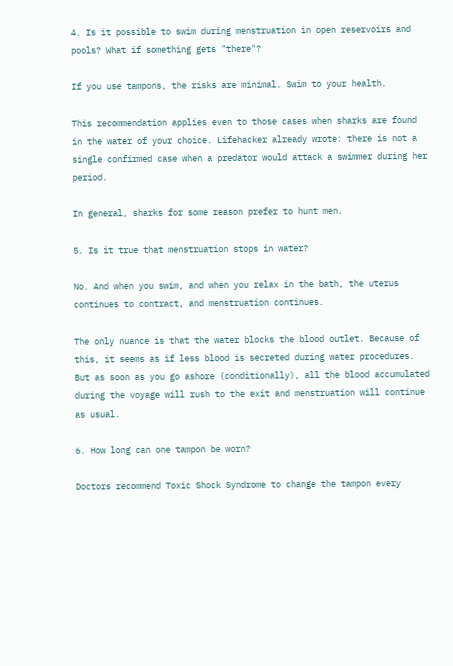4. Is it possible to swim during menstruation in open reservoirs and pools? What if something gets "there"?

If you use tampons, the risks are minimal. Swim to your health.

This recommendation applies even to those cases when sharks are found in the water of your choice. Lifehacker already wrote: there is not a single confirmed case when a predator would attack a swimmer during her period.

In general, sharks for some reason prefer to hunt men.

5. Is it true that menstruation stops in water?

No. And when you swim, and when you relax in the bath, the uterus continues to contract, and menstruation continues.

The only nuance is that the water blocks the blood outlet. Because of this, it seems as if less blood is secreted during water procedures. But as soon as you go ashore (conditionally), all the blood accumulated during the voyage will rush to the exit and menstruation will continue as usual.

6. How long can one tampon be worn?

Doctors recommend Toxic Shock Syndrome to change the tampon every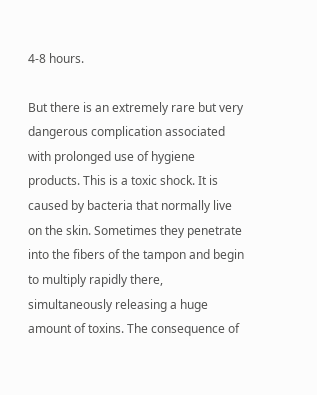4-8 hours.

But there is an extremely rare but very dangerous complication associated with prolonged use of hygiene products. This is a toxic shock. It is caused by bacteria that normally live on the skin. Sometimes they penetrate into the fibers of the tampon and begin to multiply rapidly there, simultaneously releasing a huge amount of toxins. The consequence of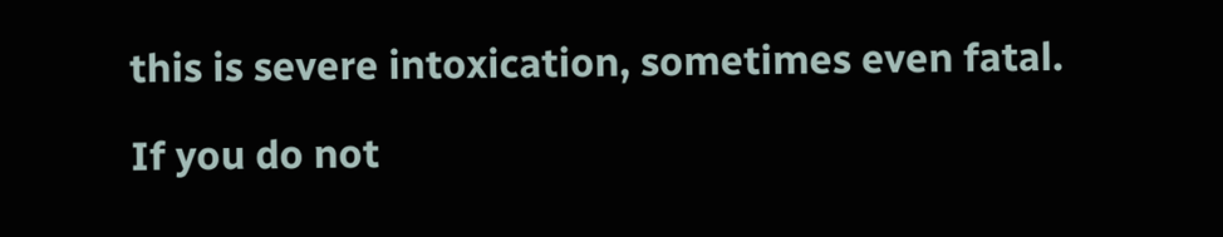this is severe intoxication, sometimes even fatal.

If you do not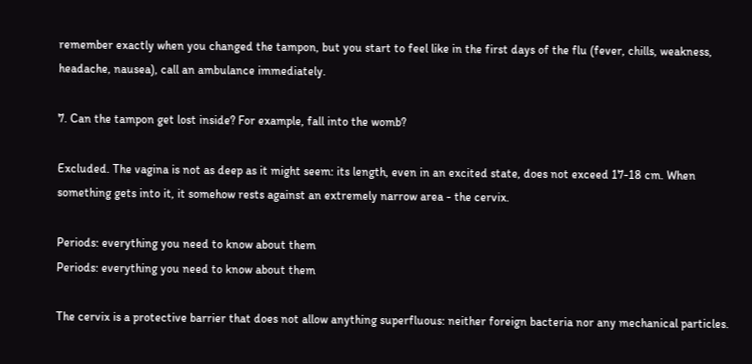remember exactly when you changed the tampon, but you start to feel like in the first days of the flu (fever, chills, weakness, headache, nausea), call an ambulance immediately.

7. Can the tampon get lost inside? For example, fall into the womb?

Excluded. The vagina is not as deep as it might seem: its length, even in an excited state, does not exceed 17-18 cm. When something gets into it, it somehow rests against an extremely narrow area - the cervix.

Periods: everything you need to know about them
Periods: everything you need to know about them

The cervix is a protective barrier that does not allow anything superfluous: neither foreign bacteria nor any mechanical particles.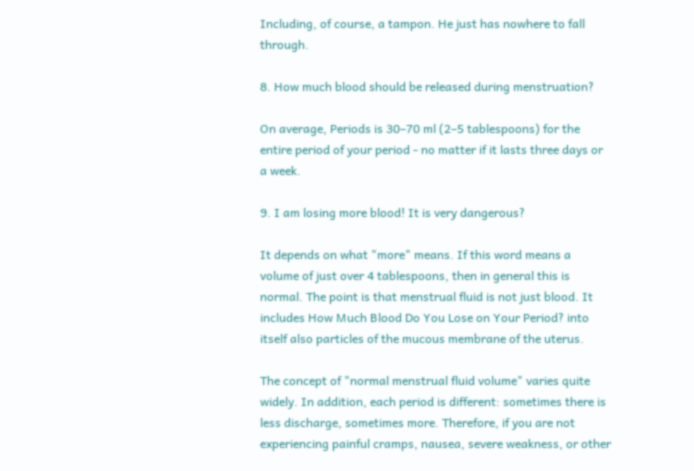Including, of course, a tampon. He just has nowhere to fall through.

8. How much blood should be released during menstruation?

On average, Periods is 30–70 ml (2–5 tablespoons) for the entire period of your period - no matter if it lasts three days or a week.

9. I am losing more blood! It is very dangerous?

It depends on what "more" means. If this word means a volume of just over 4 tablespoons, then in general this is normal. The point is that menstrual fluid is not just blood. It includes How Much Blood Do You Lose on Your Period? into itself also particles of the mucous membrane of the uterus.

The concept of "normal menstrual fluid volume" varies quite widely. In addition, each period is different: sometimes there is less discharge, sometimes more. Therefore, if you are not experiencing painful cramps, nausea, severe weakness, or other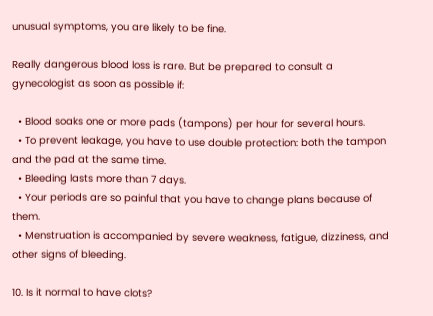unusual symptoms, you are likely to be fine.

Really dangerous blood loss is rare. But be prepared to consult a gynecologist as soon as possible if:

  • Blood soaks one or more pads (tampons) per hour for several hours.
  • To prevent leakage, you have to use double protection: both the tampon and the pad at the same time.
  • Bleeding lasts more than 7 days.
  • Your periods are so painful that you have to change plans because of them.
  • Menstruation is accompanied by severe weakness, fatigue, dizziness, and other signs of bleeding.

10. Is it normal to have clots?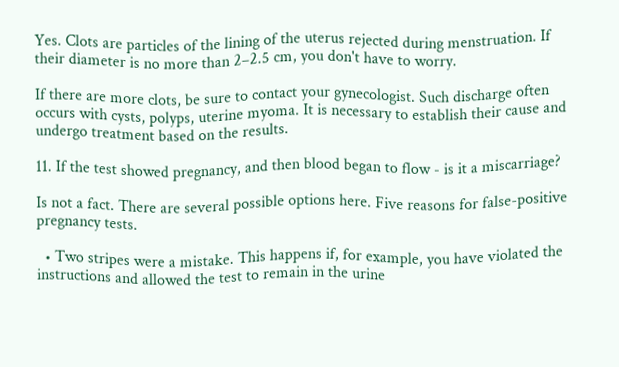Yes. Clots are particles of the lining of the uterus rejected during menstruation. If their diameter is no more than 2–2.5 cm, you don't have to worry.

If there are more clots, be sure to contact your gynecologist. Such discharge often occurs with cysts, polyps, uterine myoma. It is necessary to establish their cause and undergo treatment based on the results.

11. If the test showed pregnancy, and then blood began to flow - is it a miscarriage?

Is not a fact. There are several possible options here. Five reasons for false-positive pregnancy tests.

  • Two stripes were a mistake. This happens if, for example, you have violated the instructions and allowed the test to remain in the urine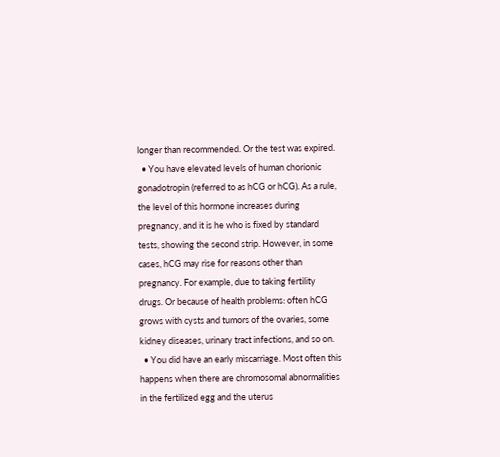longer than recommended. Or the test was expired.
  • You have elevated levels of human chorionic gonadotropin (referred to as hCG or hCG). As a rule, the level of this hormone increases during pregnancy, and it is he who is fixed by standard tests, showing the second strip. However, in some cases, hCG may rise for reasons other than pregnancy. For example, due to taking fertility drugs. Or because of health problems: often hCG grows with cysts and tumors of the ovaries, some kidney diseases, urinary tract infections, and so on.
  • You did have an early miscarriage. Most often this happens when there are chromosomal abnormalities in the fertilized egg and the uterus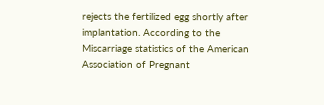rejects the fertilized egg shortly after implantation. According to the Miscarriage statistics of the American Association of Pregnant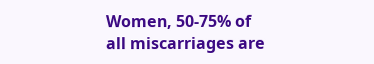Women, 50-75% of all miscarriages are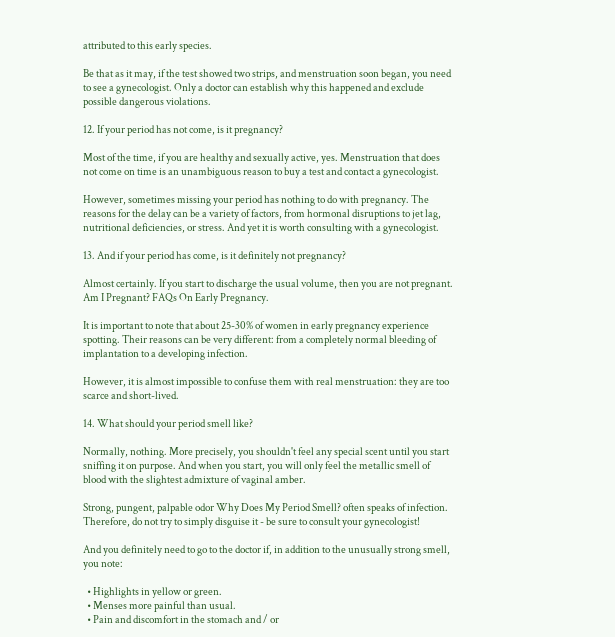attributed to this early species.

Be that as it may, if the test showed two strips, and menstruation soon began, you need to see a gynecologist. Only a doctor can establish why this happened and exclude possible dangerous violations.

12. If your period has not come, is it pregnancy?

Most of the time, if you are healthy and sexually active, yes. Menstruation that does not come on time is an unambiguous reason to buy a test and contact a gynecologist.

However, sometimes missing your period has nothing to do with pregnancy. The reasons for the delay can be a variety of factors, from hormonal disruptions to jet lag, nutritional deficiencies, or stress. And yet it is worth consulting with a gynecologist.

13. And if your period has come, is it definitely not pregnancy?

Almost certainly. If you start to discharge the usual volume, then you are not pregnant. Am I Pregnant? FAQs On Early Pregnancy.

It is important to note that about 25-30% of women in early pregnancy experience spotting. Their reasons can be very different: from a completely normal bleeding of implantation to a developing infection.

However, it is almost impossible to confuse them with real menstruation: they are too scarce and short-lived.

14. What should your period smell like?

Normally, nothing. More precisely, you shouldn't feel any special scent until you start sniffing it on purpose. And when you start, you will only feel the metallic smell of blood with the slightest admixture of vaginal amber.

Strong, pungent, palpable odor Why Does My Period Smell? often speaks of infection. Therefore, do not try to simply disguise it - be sure to consult your gynecologist!

And you definitely need to go to the doctor if, in addition to the unusually strong smell, you note:

  • Highlights in yellow or green.
  • Menses more painful than usual.
  • Pain and discomfort in the stomach and / or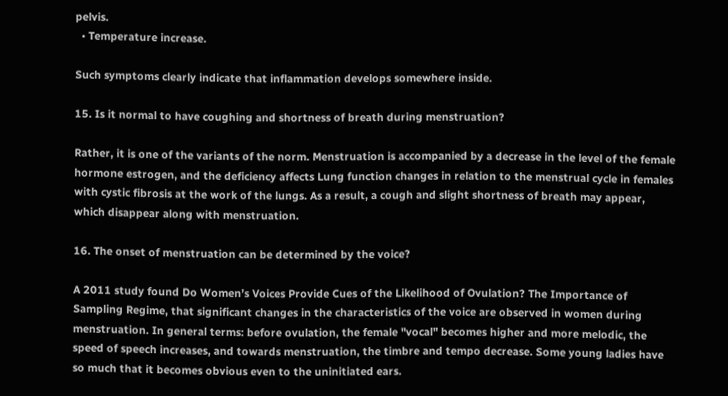pelvis.
  • Temperature increase.

Such symptoms clearly indicate that inflammation develops somewhere inside.

15. Is it normal to have coughing and shortness of breath during menstruation?

Rather, it is one of the variants of the norm. Menstruation is accompanied by a decrease in the level of the female hormone estrogen, and the deficiency affects Lung function changes in relation to the menstrual cycle in females with cystic fibrosis at the work of the lungs. As a result, a cough and slight shortness of breath may appear, which disappear along with menstruation.

16. The onset of menstruation can be determined by the voice?

A 2011 study found Do Women’s Voices Provide Cues of the Likelihood of Ovulation? The Importance of Sampling Regime, that significant changes in the characteristics of the voice are observed in women during menstruation. In general terms: before ovulation, the female "vocal" becomes higher and more melodic, the speed of speech increases, and towards menstruation, the timbre and tempo decrease. Some young ladies have so much that it becomes obvious even to the uninitiated ears.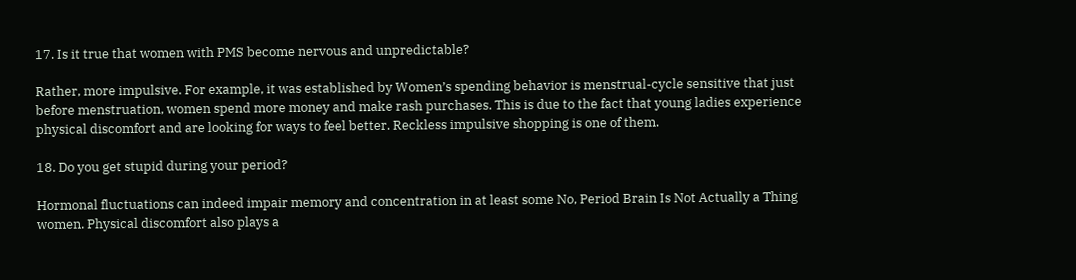17. Is it true that women with PMS become nervous and unpredictable?

Rather, more impulsive. For example, it was established by Women’s spending behavior is menstrual-cycle sensitive that just before menstruation, women spend more money and make rash purchases. This is due to the fact that young ladies experience physical discomfort and are looking for ways to feel better. Reckless impulsive shopping is one of them.

18. Do you get stupid during your period?

Hormonal fluctuations can indeed impair memory and concentration in at least some No, Period Brain Is Not Actually a Thing women. Physical discomfort also plays a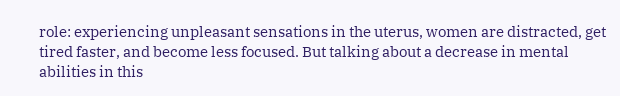role: experiencing unpleasant sensations in the uterus, women are distracted, get tired faster, and become less focused. But talking about a decrease in mental abilities in this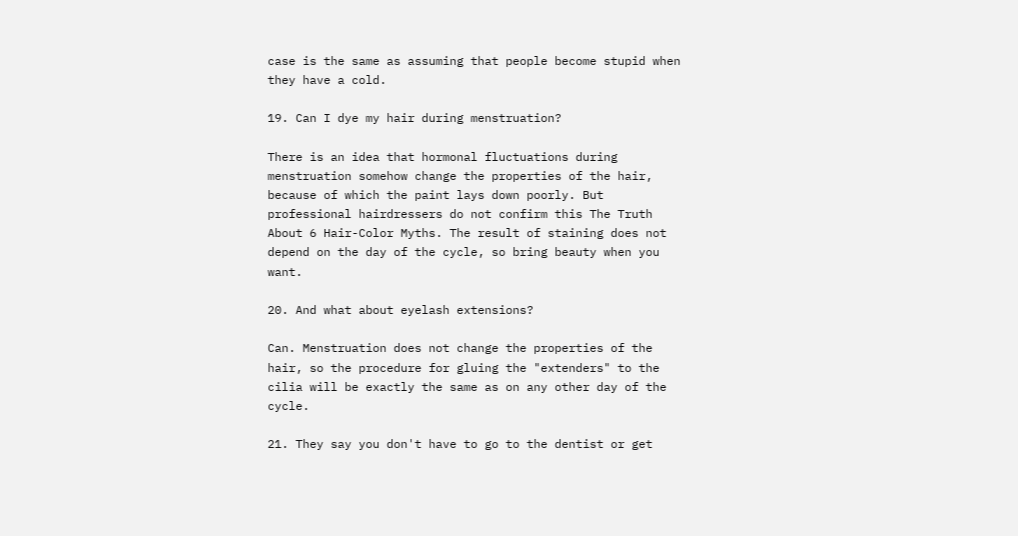case is the same as assuming that people become stupid when they have a cold.

19. Can I dye my hair during menstruation?

There is an idea that hormonal fluctuations during menstruation somehow change the properties of the hair, because of which the paint lays down poorly. But professional hairdressers do not confirm this The Truth About 6 Hair-Color Myths. The result of staining does not depend on the day of the cycle, so bring beauty when you want.

20. And what about eyelash extensions?

Can. Menstruation does not change the properties of the hair, so the procedure for gluing the "extenders" to the cilia will be exactly the same as on any other day of the cycle.

21. They say you don't have to go to the dentist or get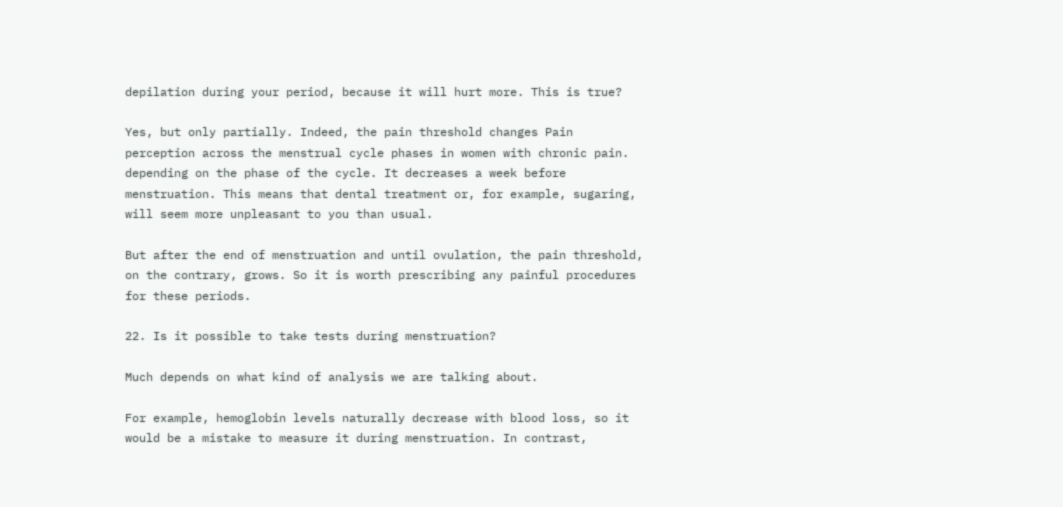depilation during your period, because it will hurt more. This is true?

Yes, but only partially. Indeed, the pain threshold changes Pain perception across the menstrual cycle phases in women with chronic pain. depending on the phase of the cycle. It decreases a week before menstruation. This means that dental treatment or, for example, sugaring, will seem more unpleasant to you than usual.

But after the end of menstruation and until ovulation, the pain threshold, on the contrary, grows. So it is worth prescribing any painful procedures for these periods.

22. Is it possible to take tests during menstruation?

Much depends on what kind of analysis we are talking about.

For example, hemoglobin levels naturally decrease with blood loss, so it would be a mistake to measure it during menstruation. In contrast,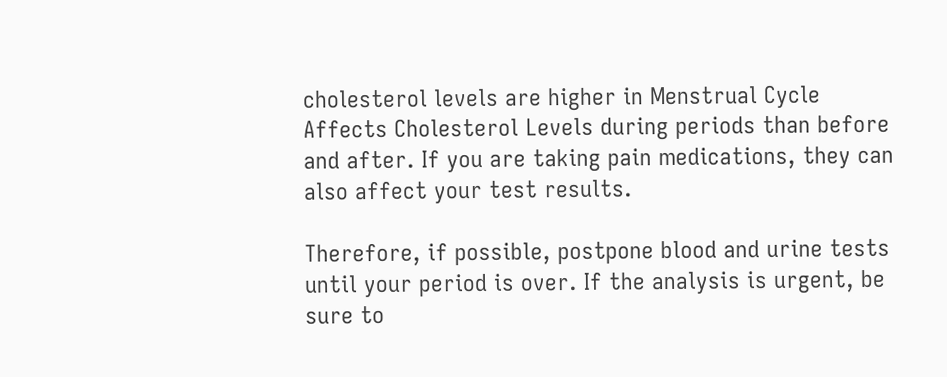cholesterol levels are higher in Menstrual Cycle Affects Cholesterol Levels during periods than before and after. If you are taking pain medications, they can also affect your test results.

Therefore, if possible, postpone blood and urine tests until your period is over. If the analysis is urgent, be sure to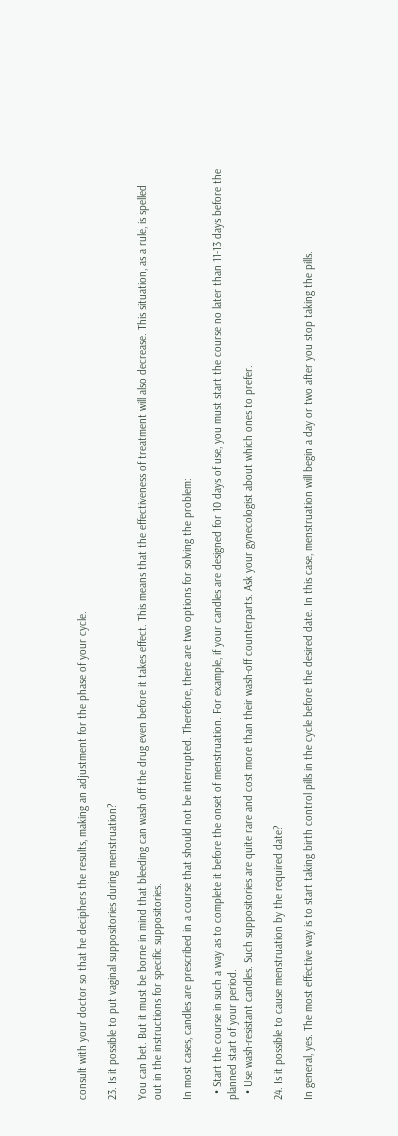consult with your doctor so that he deciphers the results, making an adjustment for the phase of your cycle.

23. Is it possible to put vaginal suppositories during menstruation?

You can bet. But it must be borne in mind that bleeding can wash off the drug even before it takes effect. This means that the effectiveness of treatment will also decrease. This situation, as a rule, is spelled out in the instructions for specific suppositories.

In most cases, candles are prescribed in a course that should not be interrupted. Therefore, there are two options for solving the problem:

  • Start the course in such a way as to complete it before the onset of menstruation. For example, if your candles are designed for 10 days of use, you must start the course no later than 11-13 days before the planned start of your period.
  • Use wash-resistant candles. Such suppositories are quite rare and cost more than their wash-off counterparts. Ask your gynecologist about which ones to prefer.

24. Is it possible to cause menstruation by the required date?

In general, yes. The most effective way is to start taking birth control pills in the cycle before the desired date. In this case, menstruation will begin a day or two after you stop taking the pills.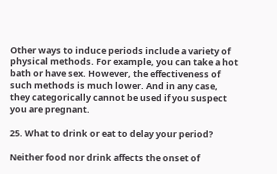Other ways to induce periods include a variety of physical methods. For example, you can take a hot bath or have sex. However, the effectiveness of such methods is much lower. And in any case, they categorically cannot be used if you suspect you are pregnant.

25. What to drink or eat to delay your period?

Neither food nor drink affects the onset of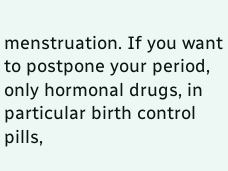menstruation. If you want to postpone your period, only hormonal drugs, in particular birth control pills,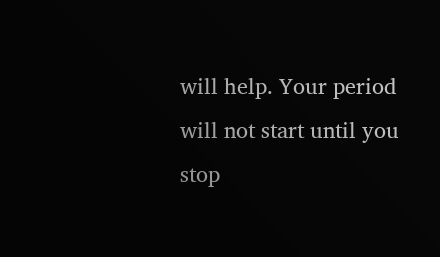will help. Your period will not start until you stop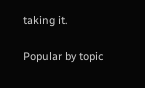taking it.

Popular by topic